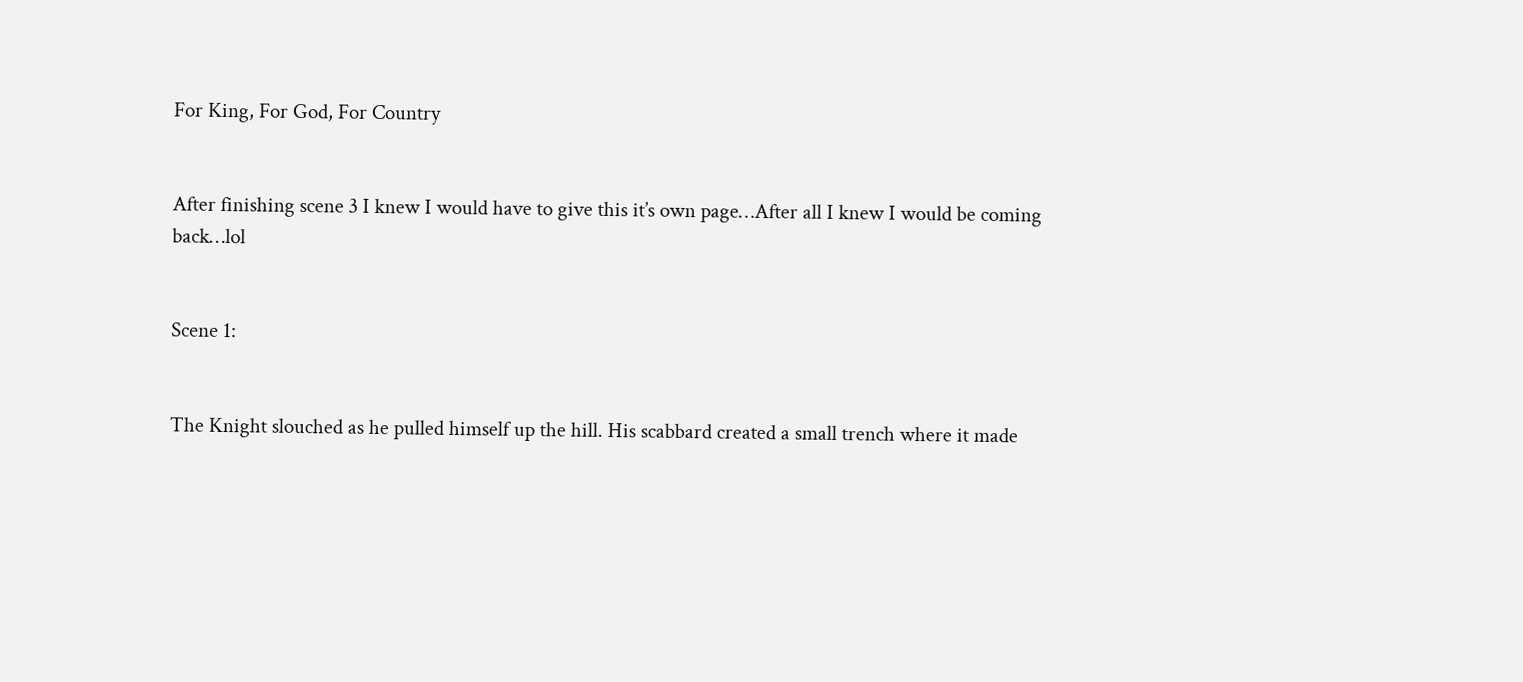For King, For God, For Country


After finishing scene 3 I knew I would have to give this it’s own page…After all I knew I would be coming back…lol


Scene 1:


The Knight slouched as he pulled himself up the hill. His scabbard created a small trench where it made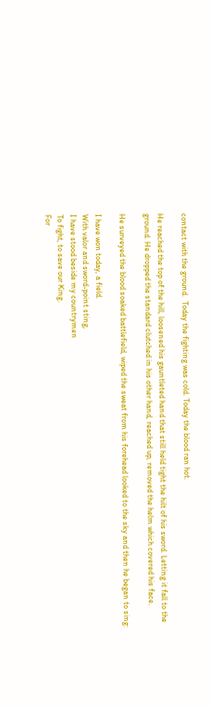contact with the ground.  Today the fighting was cold. Today the blood ran hot.

He reached the top of the hill, loosened his gauntleted hand that still held tight the hilt of his sword. Letting it fall to the ground. He dropped the standard clutched in his other hand, reached up, removed the helm which covered his face.

He surveyed the blood soaked battlefield, wiped the sweat from his forehead looked to the sky and then he began to sing:

I have won today, a field.
With valor and sword-point sting,
I have stood beside my countrymen
To fight, to save our King.
For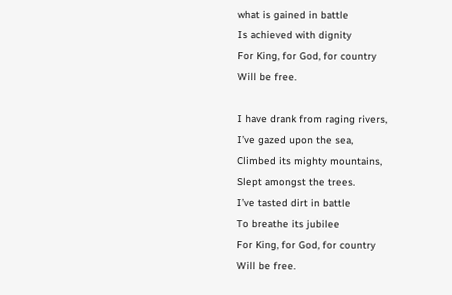what is gained in battle
Is achieved with dignity
For King, for God, for country
Will be free.

I have drank from raging rivers,
I’ve gazed upon the sea,
Climbed its mighty mountains,
Slept amongst the trees.
I’ve tasted dirt in battle
To breathe its jubilee
For King, for God, for country
Will be free.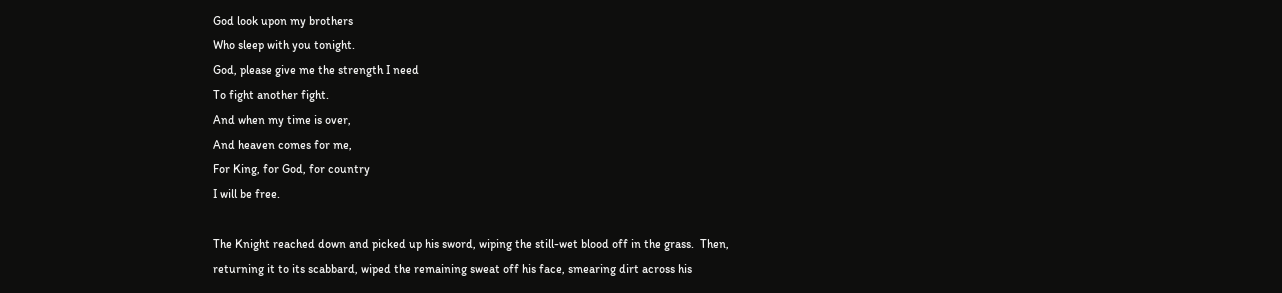God look upon my brothers
Who sleep with you tonight.
God, please give me the strength I need
To fight another fight.
And when my time is over,
And heaven comes for me,
For King, for God, for country
I will be free.

The Knight reached down and picked up his sword, wiping the still-wet blood off in the grass.  Then, returning it to its scabbard, wiped the remaining sweat off his face, smearing dirt across his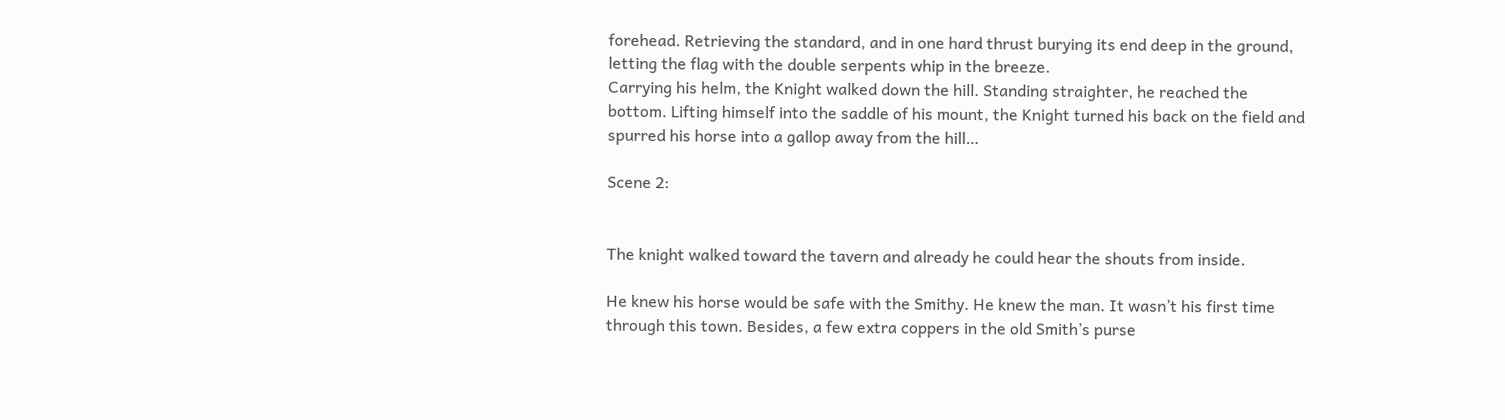forehead. Retrieving the standard, and in one hard thrust burying its end deep in the ground, letting the flag with the double serpents whip in the breeze.
Carrying his helm, the Knight walked down the hill. Standing straighter, he reached the bottom. Lifting himself into the saddle of his mount, the Knight turned his back on the field and spurred his horse into a gallop away from the hill…

Scene 2:


The knight walked toward the tavern and already he could hear the shouts from inside.

He knew his horse would be safe with the Smithy. He knew the man. It wasn’t his first time through this town. Besides, a few extra coppers in the old Smith’s purse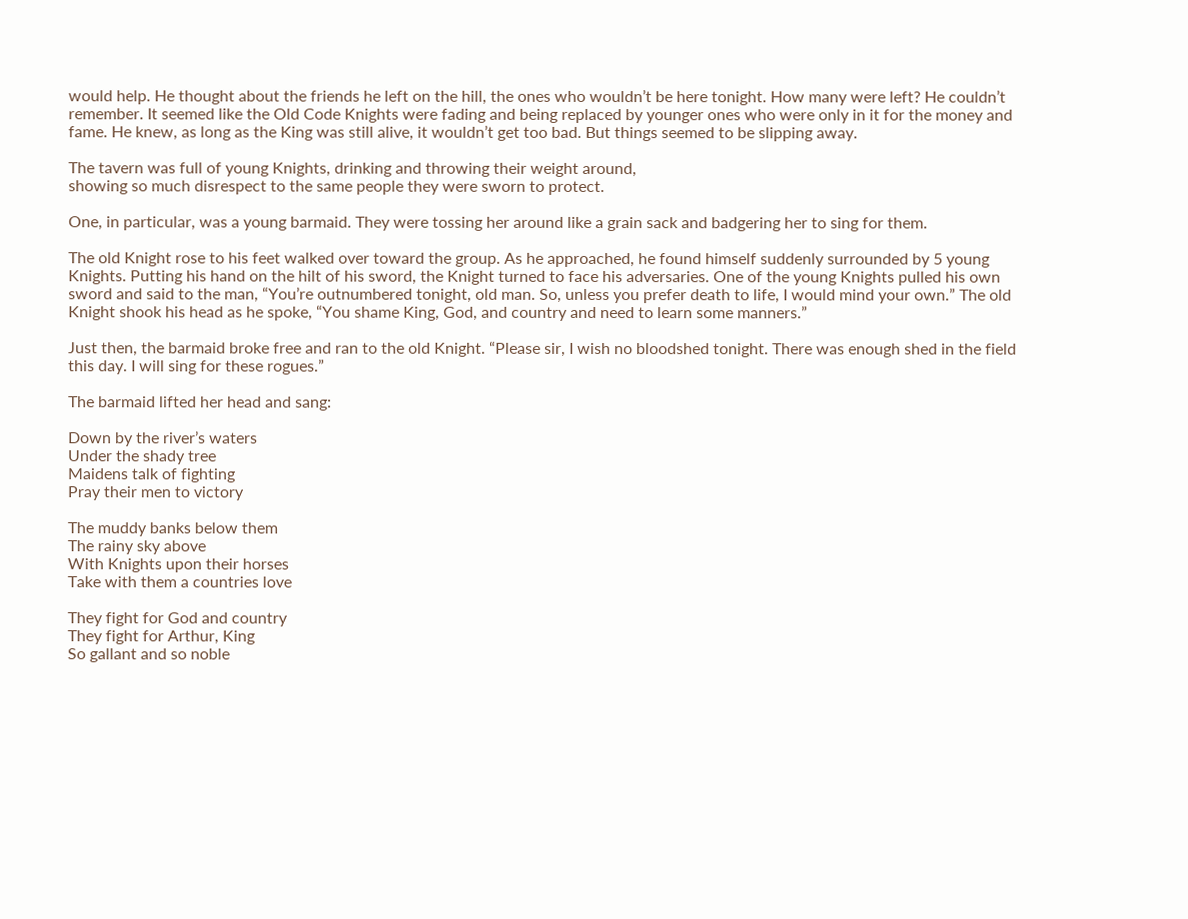would help. He thought about the friends he left on the hill, the ones who wouldn’t be here tonight. How many were left? He couldn’t remember. It seemed like the Old Code Knights were fading and being replaced by younger ones who were only in it for the money and fame. He knew, as long as the King was still alive, it wouldn’t get too bad. But things seemed to be slipping away.

The tavern was full of young Knights, drinking and throwing their weight around,
showing so much disrespect to the same people they were sworn to protect.

One, in particular, was a young barmaid. They were tossing her around like a grain sack and badgering her to sing for them.

The old Knight rose to his feet walked over toward the group. As he approached, he found himself suddenly surrounded by 5 young Knights. Putting his hand on the hilt of his sword, the Knight turned to face his adversaries. One of the young Knights pulled his own sword and said to the man, “You’re outnumbered tonight, old man. So, unless you prefer death to life, I would mind your own.” The old Knight shook his head as he spoke, “You shame King, God, and country and need to learn some manners.”

Just then, the barmaid broke free and ran to the old Knight. “Please sir, I wish no bloodshed tonight. There was enough shed in the field this day. I will sing for these rogues.”

The barmaid lifted her head and sang:

Down by the river’s waters
Under the shady tree
Maidens talk of fighting
Pray their men to victory

The muddy banks below them
The rainy sky above
With Knights upon their horses
Take with them a countries love

They fight for God and country
They fight for Arthur, King
So gallant and so noble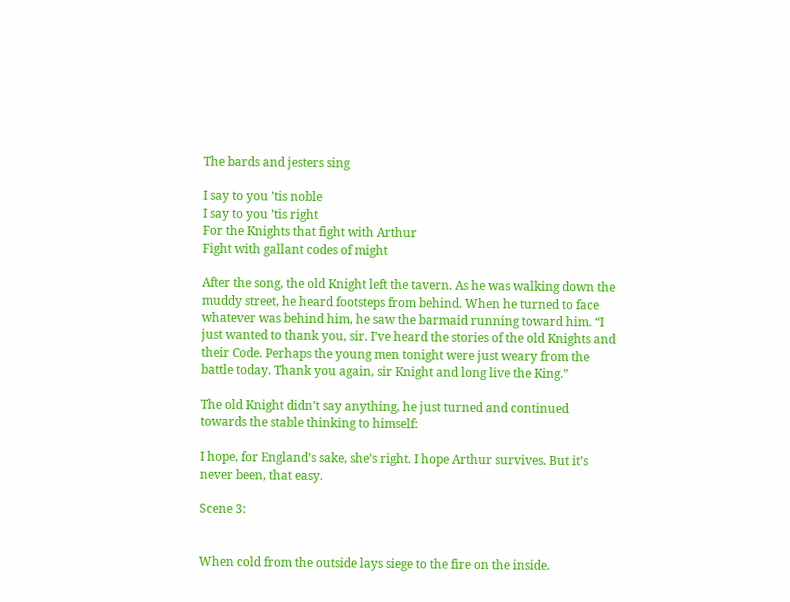The bards and jesters sing

I say to you ’tis noble
I say to you ’tis right
For the Knights that fight with Arthur
Fight with gallant codes of might

After the song, the old Knight left the tavern. As he was walking down the muddy street, he heard footsteps from behind. When he turned to face whatever was behind him, he saw the barmaid running toward him. “I just wanted to thank you, sir. I’ve heard the stories of the old Knights and their Code. Perhaps the young men tonight were just weary from the battle today. Thank you again, sir Knight and long live the King.”

The old Knight didn’t say anything, he just turned and continued towards the stable thinking to himself:

I hope, for England’s sake, she’s right. I hope Arthur survives. But it’s never been, that easy.

Scene 3:


When cold from the outside lays siege to the fire on the inside.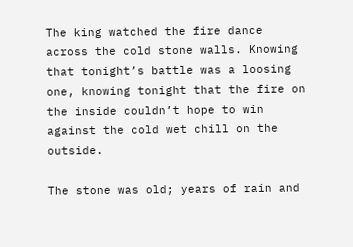The king watched the fire dance across the cold stone walls. Knowing that tonight’s battle was a loosing one, knowing tonight that the fire on the inside couldn’t hope to win against the cold wet chill on the outside.

The stone was old; years of rain and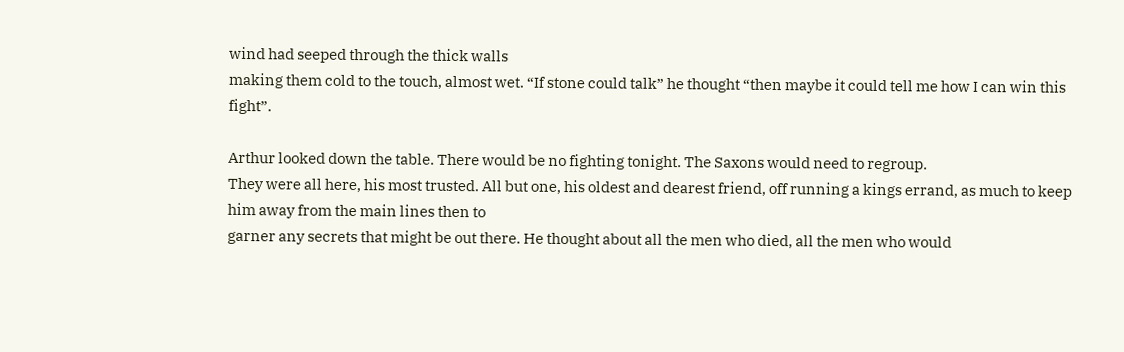wind had seeped through the thick walls
making them cold to the touch, almost wet. “If stone could talk” he thought “then maybe it could tell me how I can win this fight”.

Arthur looked down the table. There would be no fighting tonight. The Saxons would need to regroup.
They were all here, his most trusted. All but one, his oldest and dearest friend, off running a kings errand, as much to keep him away from the main lines then to
garner any secrets that might be out there. He thought about all the men who died, all the men who would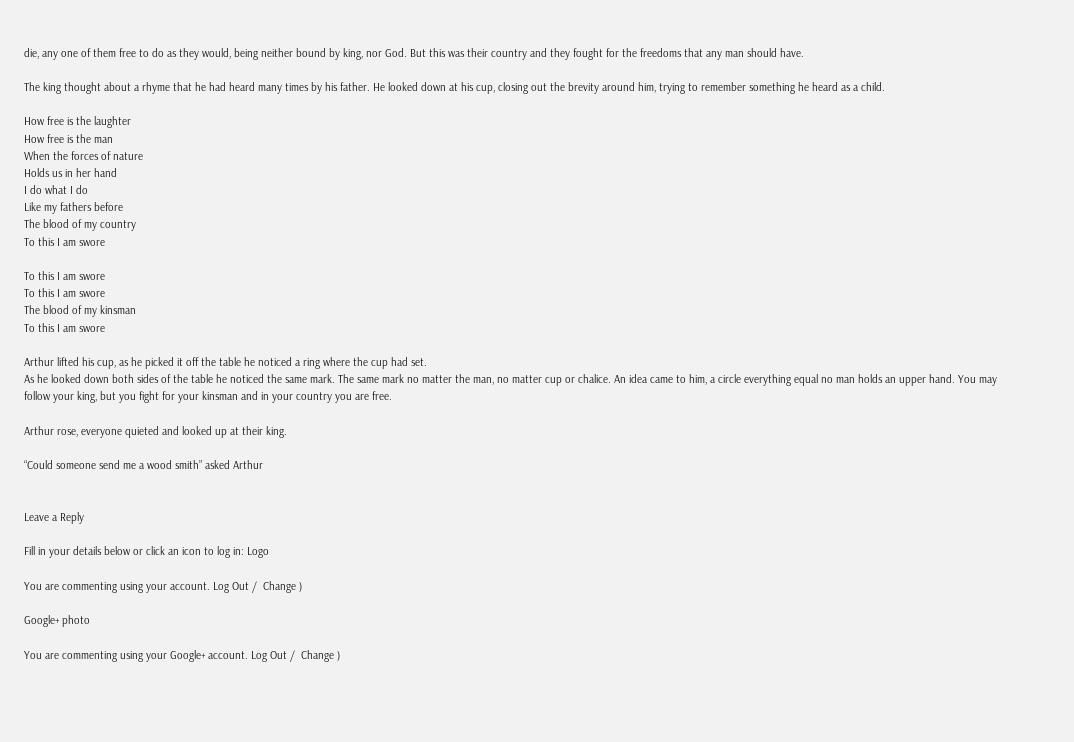die, any one of them free to do as they would, being neither bound by king, nor God. But this was their country and they fought for the freedoms that any man should have.

The king thought about a rhyme that he had heard many times by his father. He looked down at his cup, closing out the brevity around him, trying to remember something he heard as a child.

How free is the laughter
How free is the man
When the forces of nature
Holds us in her hand
I do what I do
Like my fathers before
The blood of my country
To this I am swore

To this I am swore
To this I am swore
The blood of my kinsman
To this I am swore

Arthur lifted his cup, as he picked it off the table he noticed a ring where the cup had set.
As he looked down both sides of the table he noticed the same mark. The same mark no matter the man, no matter cup or chalice. An idea came to him, a circle everything equal no man holds an upper hand. You may follow your king, but you fight for your kinsman and in your country you are free.

Arthur rose, everyone quieted and looked up at their king.

“Could someone send me a wood smith” asked Arthur


Leave a Reply

Fill in your details below or click an icon to log in: Logo

You are commenting using your account. Log Out /  Change )

Google+ photo

You are commenting using your Google+ account. Log Out /  Change )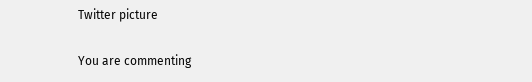Twitter picture

You are commenting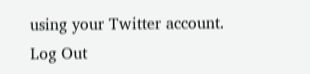using your Twitter account. Log Out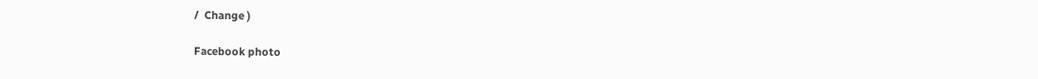/  Change )

Facebook photo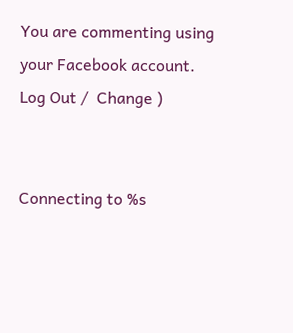You are commenting using your Facebook account. Log Out /  Change )


Connecting to %s